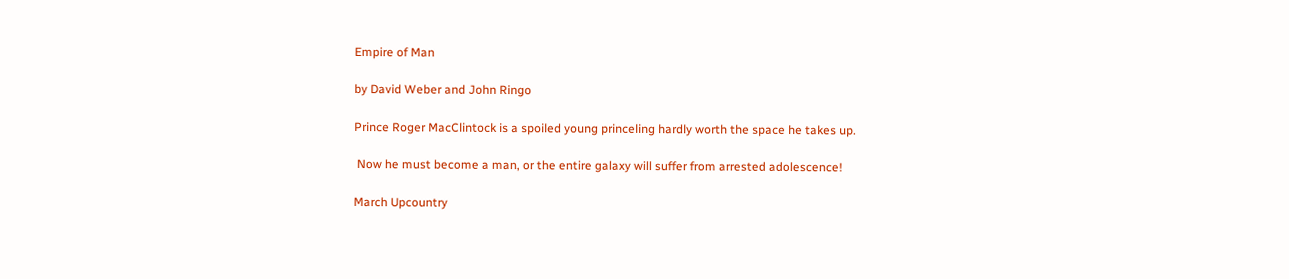Empire of Man

by David Weber and John Ringo

Prince Roger MacClintock is a spoiled young princeling hardly worth the space he takes up.

 Now he must become a man, or the entire galaxy will suffer from arrested adolescence!

March Upcountry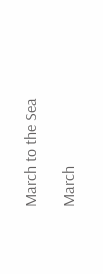March to the Sea

March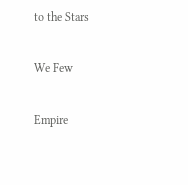to the Stars

We Few

Empire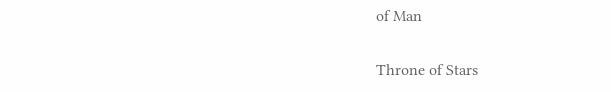of Man

Throne of Stars